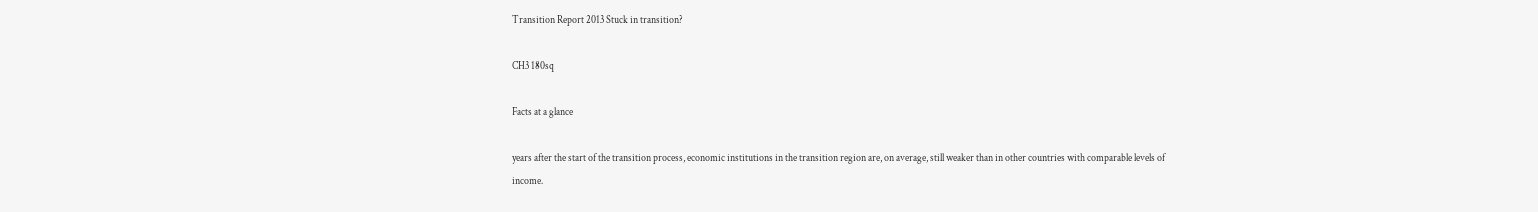Transition Report 2013 Stuck in transition?

CH3 180sq

Facts at a glance

years after the start of the transition process, economic institutions in the transition region are, on average, still weaker than in other countries with comparable levels of income.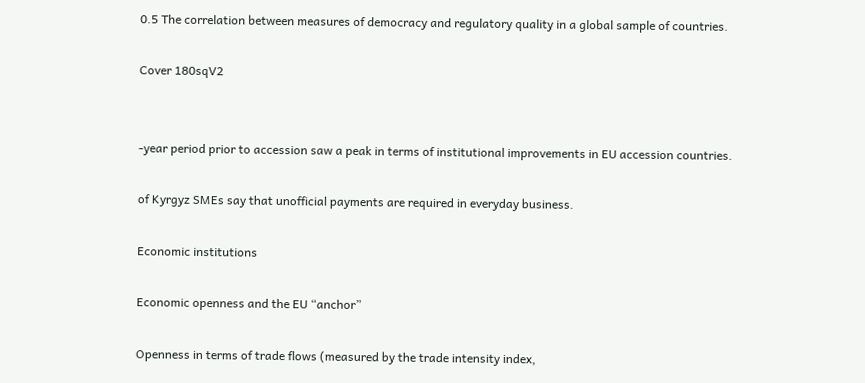0.5 The correlation between measures of democracy and regulatory quality in a global sample of countries.

Cover 180sqV2


-year period prior to accession saw a peak in terms of institutional improvements in EU accession countries.

of Kyrgyz SMEs say that unofficial payments are required in everyday business.

Economic institutions

Economic openness and the EU “anchor”

Openness in terms of trade flows (measured by the trade intensity index,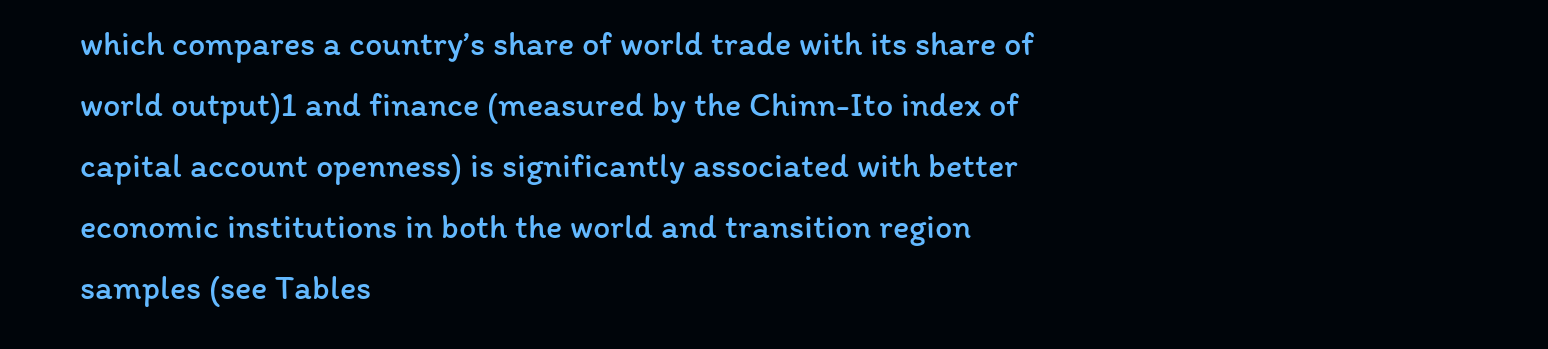which compares a country’s share of world trade with its share of world output)1 and finance (measured by the Chinn-Ito index of capital account openness) is significantly associated with better economic institutions in both the world and transition region samples (see Tables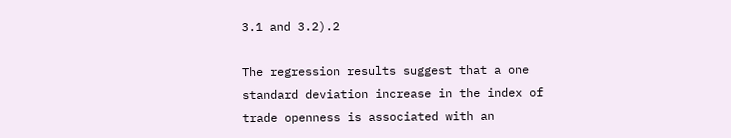3.1 and 3.2).2

The regression results suggest that a one standard deviation increase in the index of trade openness is associated with an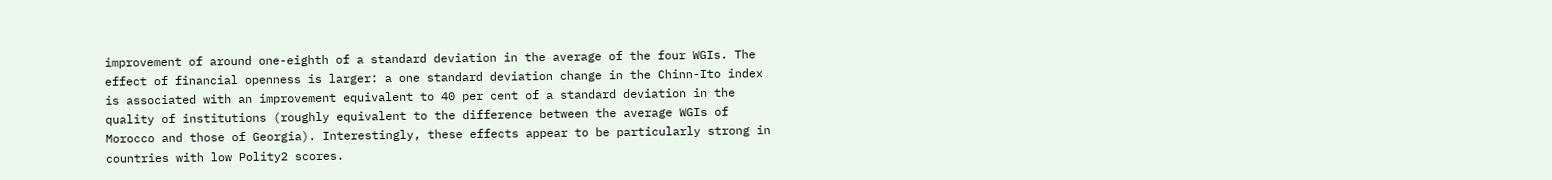improvement of around one-eighth of a standard deviation in the average of the four WGIs. The effect of financial openness is larger: a one standard deviation change in the Chinn-Ito index is associated with an improvement equivalent to 40 per cent of a standard deviation in the quality of institutions (roughly equivalent to the difference between the average WGIs of Morocco and those of Georgia). Interestingly, these effects appear to be particularly strong in countries with low Polity2 scores.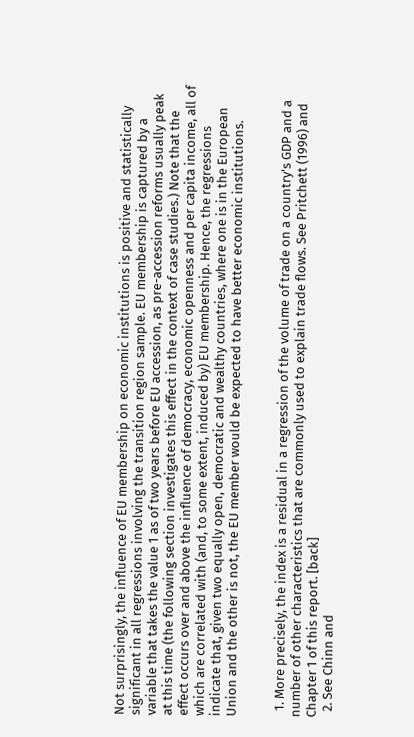Not surprisingly, the influence of EU membership on economic institutions is positive and statistically significant in all regressions involving the transition region sample. EU membership is captured by a variable that takes the value 1 as of two years before EU accession, as pre-accession reforms usually peak at this time (the following section investigates this effect in the context of case studies.) Note that the effect occurs over and above the influence of democracy, economic openness and per capita income, all of which are correlated with (and, to some extent, induced by) EU membership. Hence, the regressions indicate that, given two equally open, democratic and wealthy countries, where one is in the European Union and the other is not, the EU member would be expected to have better economic institutions.


  1. More precisely, the index is a residual in a regression of the volume of trade on a country's GDP and a number of other characteristics that are commonly used to explain trade flows. See Pritchett (1996) and Chapter 1 of this report. [back]
  2. See Chinn and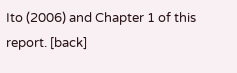Ito (2006) and Chapter 1 of this report. [back]